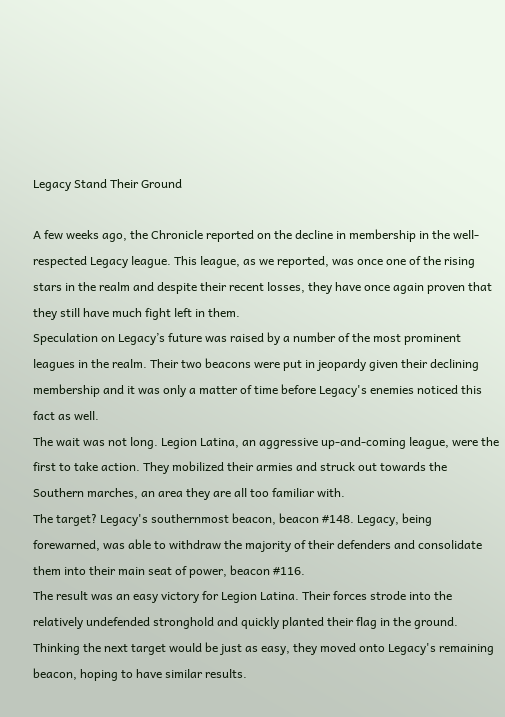Legacy Stand Their Ground

A few weeks ago, the Chronicle reported on the decline in membership in the well-respected Legacy league. This league, as we reported, was once one of the rising stars in the realm and despite their recent losses, they have once again proven that they still have much fight left in them.
Speculation on Legacy’s future was raised by a number of the most prominent leagues in the realm. Their two beacons were put in jeopardy given their declining membership and it was only a matter of time before Legacy's enemies noticed this fact as well.
The wait was not long. Legion Latina, an aggressive up-and-coming league, were the first to take action. They mobilized their armies and struck out towards the Southern marches, an area they are all too familiar with.
The target? Legacy's southernmost beacon, beacon #148. Legacy, being forewarned, was able to withdraw the majority of their defenders and consolidate them into their main seat of power, beacon #116.
The result was an easy victory for Legion Latina. Their forces strode into the relatively undefended stronghold and quickly planted their flag in the ground. Thinking the next target would be just as easy, they moved onto Legacy's remaining beacon, hoping to have similar results.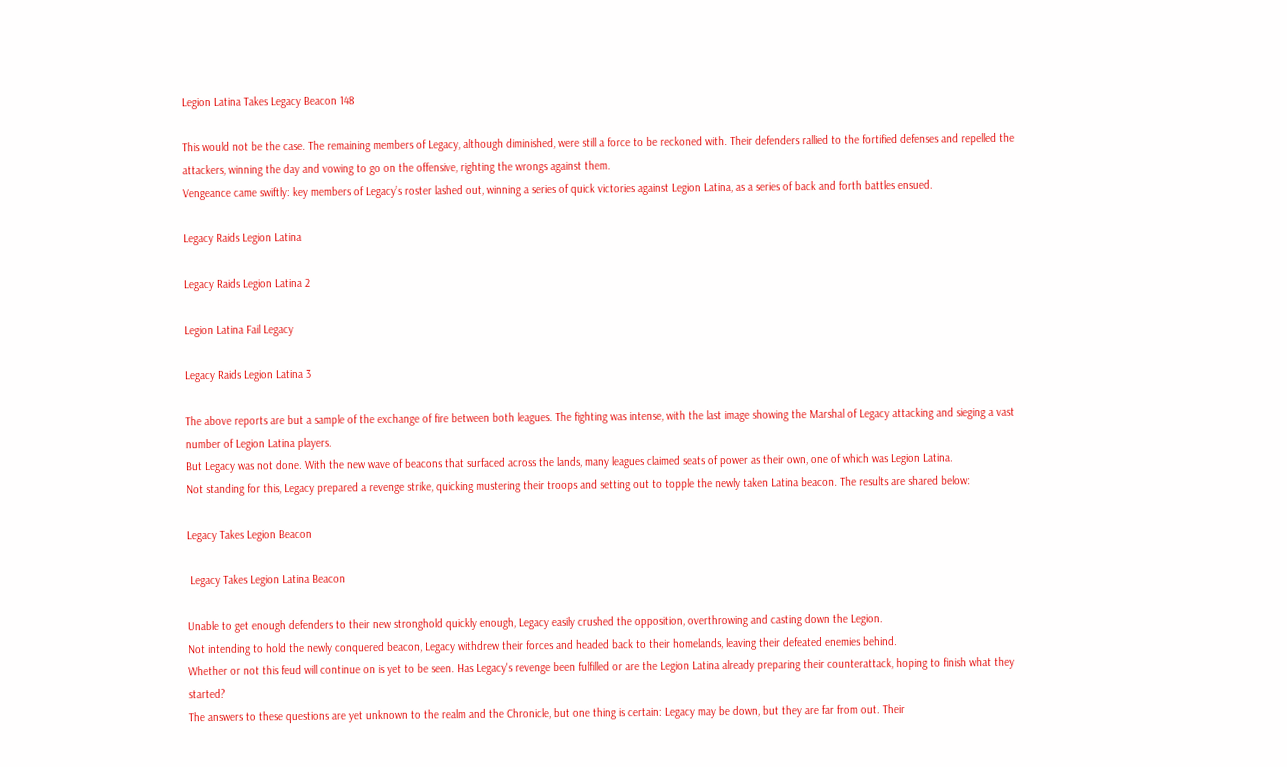Legion Latina Takes Legacy Beacon 148

This would not be the case. The remaining members of Legacy, although diminished, were still a force to be reckoned with. Their defenders rallied to the fortified defenses and repelled the attackers, winning the day and vowing to go on the offensive, righting the wrongs against them.
Vengeance came swiftly: key members of Legacy’s roster lashed out, winning a series of quick victories against Legion Latina, as a series of back and forth battles ensued.

Legacy Raids Legion Latina

Legacy Raids Legion Latina 2

Legion Latina Fail Legacy

Legacy Raids Legion Latina 3

The above reports are but a sample of the exchange of fire between both leagues. The fighting was intense, with the last image showing the Marshal of Legacy attacking and sieging a vast number of Legion Latina players.
But Legacy was not done. With the new wave of beacons that surfaced across the lands, many leagues claimed seats of power as their own, one of which was Legion Latina.
Not standing for this, Legacy prepared a revenge strike, quicking mustering their troops and setting out to topple the newly taken Latina beacon. The results are shared below:

Legacy Takes Legion Beacon

 Legacy Takes Legion Latina Beacon

Unable to get enough defenders to their new stronghold quickly enough, Legacy easily crushed the opposition, overthrowing and casting down the Legion.
Not intending to hold the newly conquered beacon, Legacy withdrew their forces and headed back to their homelands, leaving their defeated enemies behind.
Whether or not this feud will continue on is yet to be seen. Has Legacy's revenge been fulfilled or are the Legion Latina already preparing their counterattack, hoping to finish what they started?
The answers to these questions are yet unknown to the realm and the Chronicle, but one thing is certain: Legacy may be down, but they are far from out. Their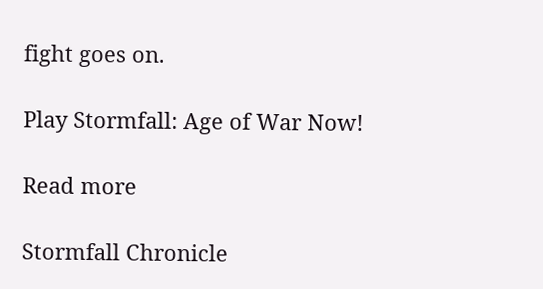fight goes on.

Play Stormfall: Age of War Now!

Read more

Stormfall Chronicle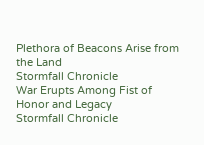Plethora of Beacons Arise from the Land
Stormfall Chronicle
War Erupts Among Fist of Honor and Legacy
Stormfall Chronicle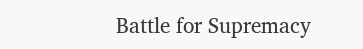Battle for Supremacy